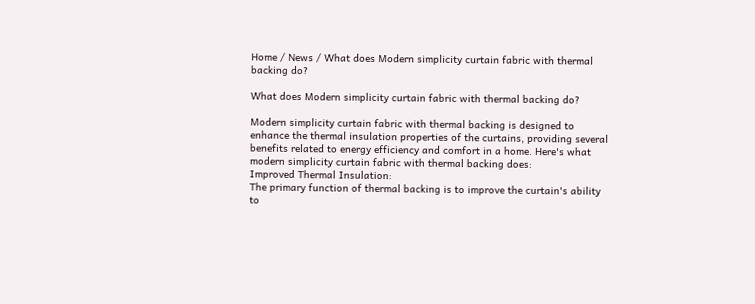Home / News / What does Modern simplicity curtain fabric with thermal backing do?

What does Modern simplicity curtain fabric with thermal backing do?

Modern simplicity curtain fabric with thermal backing is designed to enhance the thermal insulation properties of the curtains, providing several benefits related to energy efficiency and comfort in a home. Here's what modern simplicity curtain fabric with thermal backing does:
Improved Thermal Insulation:
The primary function of thermal backing is to improve the curtain's ability to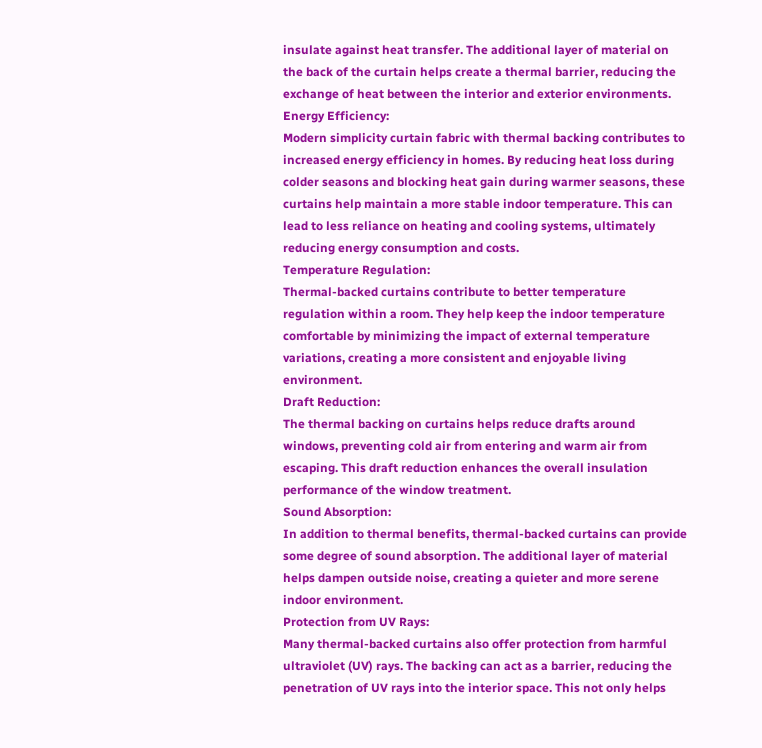insulate against heat transfer. The additional layer of material on the back of the curtain helps create a thermal barrier, reducing the exchange of heat between the interior and exterior environments.
Energy Efficiency:
Modern simplicity curtain fabric with thermal backing contributes to increased energy efficiency in homes. By reducing heat loss during colder seasons and blocking heat gain during warmer seasons, these curtains help maintain a more stable indoor temperature. This can lead to less reliance on heating and cooling systems, ultimately reducing energy consumption and costs.
Temperature Regulation:
Thermal-backed curtains contribute to better temperature regulation within a room. They help keep the indoor temperature comfortable by minimizing the impact of external temperature variations, creating a more consistent and enjoyable living environment.
Draft Reduction:
The thermal backing on curtains helps reduce drafts around windows, preventing cold air from entering and warm air from escaping. This draft reduction enhances the overall insulation performance of the window treatment.
Sound Absorption:
In addition to thermal benefits, thermal-backed curtains can provide some degree of sound absorption. The additional layer of material helps dampen outside noise, creating a quieter and more serene indoor environment.
Protection from UV Rays:
Many thermal-backed curtains also offer protection from harmful ultraviolet (UV) rays. The backing can act as a barrier, reducing the penetration of UV rays into the interior space. This not only helps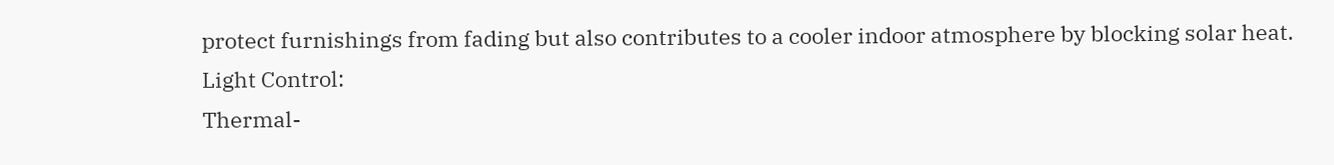protect furnishings from fading but also contributes to a cooler indoor atmosphere by blocking solar heat.
Light Control:
Thermal-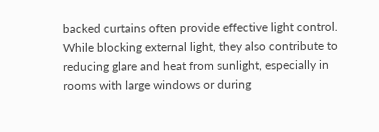backed curtains often provide effective light control. While blocking external light, they also contribute to reducing glare and heat from sunlight, especially in rooms with large windows or during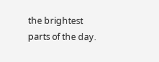the brightest parts of the day.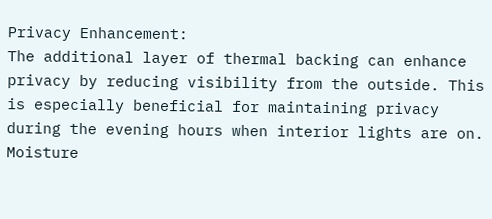Privacy Enhancement:
The additional layer of thermal backing can enhance privacy by reducing visibility from the outside. This is especially beneficial for maintaining privacy during the evening hours when interior lights are on.
Moisture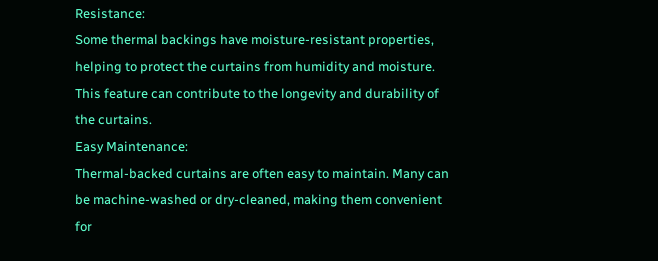Resistance:
Some thermal backings have moisture-resistant properties, helping to protect the curtains from humidity and moisture. This feature can contribute to the longevity and durability of the curtains.
Easy Maintenance:
Thermal-backed curtains are often easy to maintain. Many can be machine-washed or dry-cleaned, making them convenient for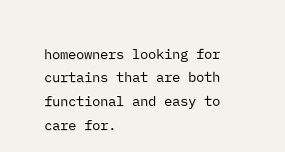homeowners looking for curtains that are both functional and easy to care for.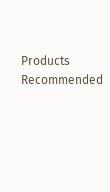Products Recommended